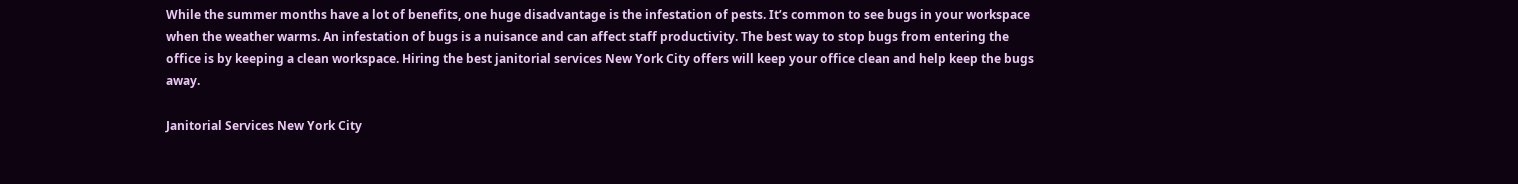While the summer months have a lot of benefits, one huge disadvantage is the infestation of pests. It’s common to see bugs in your workspace when the weather warms. An infestation of bugs is a nuisance and can affect staff productivity. The best way to stop bugs from entering the office is by keeping a clean workspace. Hiring the best janitorial services New York City offers will keep your office clean and help keep the bugs away.

Janitorial Services New York City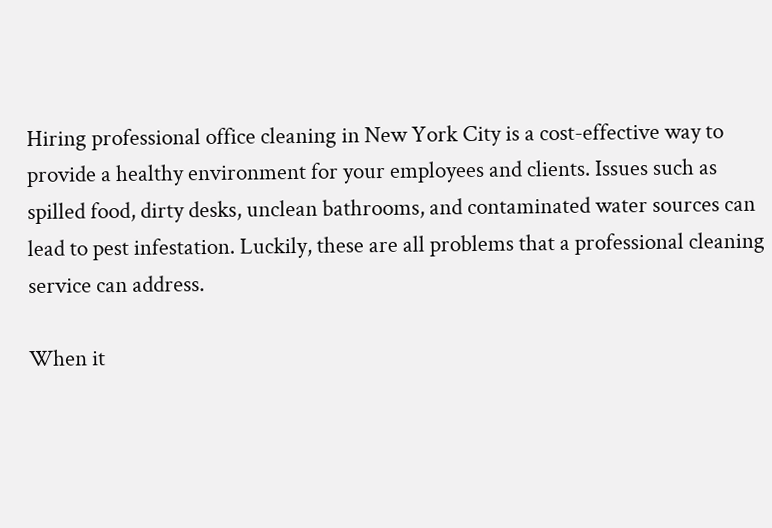Hiring professional office cleaning in New York City is a cost-effective way to provide a healthy environment for your employees and clients. Issues such as spilled food, dirty desks, unclean bathrooms, and contaminated water sources can lead to pest infestation. Luckily, these are all problems that a professional cleaning service can address.

When it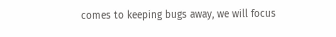comes to keeping bugs away, we will focus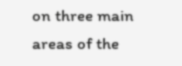on three main areas of the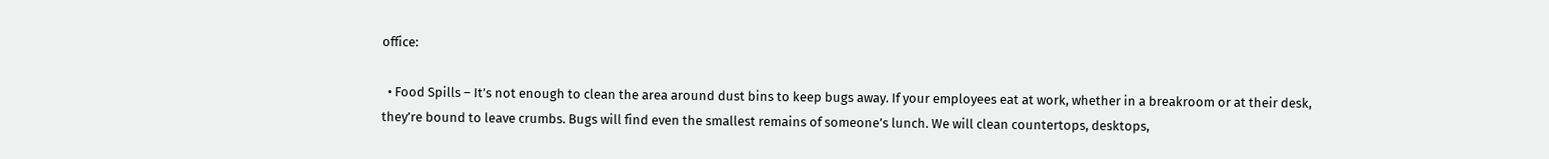office:

  • Food Spills – It’s not enough to clean the area around dust bins to keep bugs away. If your employees eat at work, whether in a breakroom or at their desk, they’re bound to leave crumbs. Bugs will find even the smallest remains of someone’s lunch. We will clean countertops, desktops,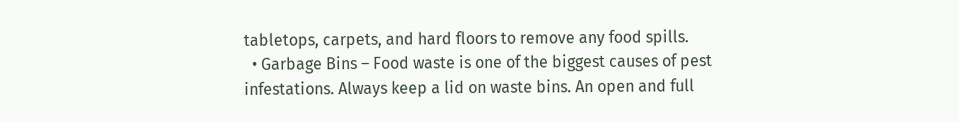tabletops, carpets, and hard floors to remove any food spills.
  • Garbage Bins – Food waste is one of the biggest causes of pest infestations. Always keep a lid on waste bins. An open and full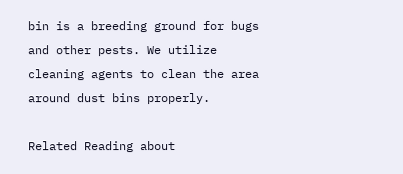bin is a breeding ground for bugs and other pests. We utilize cleaning agents to clean the area around dust bins properly.

Related Reading about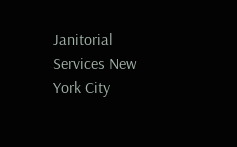Janitorial Services New York City